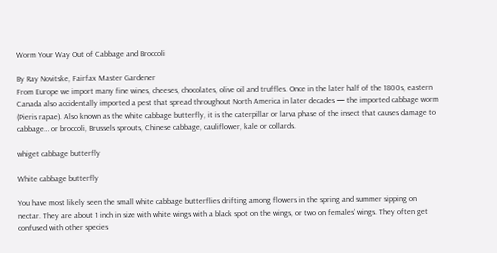Worm Your Way Out of Cabbage and Broccoli

By Ray Novitske, Fairfax Master Gardener
From Europe we import many fine wines, cheeses, chocolates, olive oil and truffles. Once in the later half of the 1800s, eastern Canada also accidentally imported a pest that spread throughout North America in later decades — the imported cabbage worm (Pieris rapae). Also known as the white cabbage butterfly, it is the caterpillar or larva phase of the insect that causes damage to cabbage… or broccoli, Brussels sprouts, Chinese cabbage, cauliflower, kale or collards.

whiget cabbage butterfly

White cabbage butterfly

You have most likely seen the small white cabbage butterflies drifting among flowers in the spring and summer sipping on nectar. They are about 1 inch in size with white wings with a black spot on the wings, or two on females’ wings. They often get confused with other species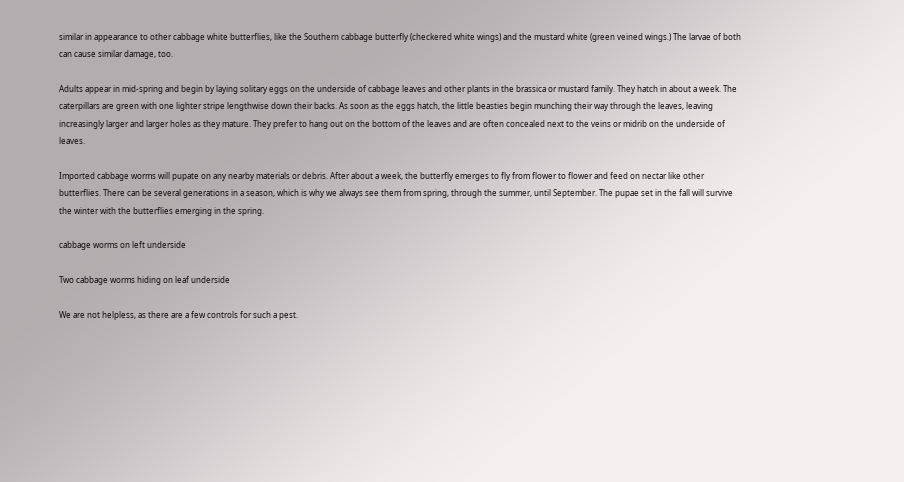similar in appearance to other cabbage white butterflies, like the Southern cabbage butterfly (checkered white wings) and the mustard white (green veined wings.) The larvae of both can cause similar damage, too.

Adults appear in mid-spring and begin by laying solitary eggs on the underside of cabbage leaves and other plants in the brassica or mustard family. They hatch in about a week. The caterpillars are green with one lighter stripe lengthwise down their backs. As soon as the eggs hatch, the little beasties begin munching their way through the leaves, leaving increasingly larger and larger holes as they mature. They prefer to hang out on the bottom of the leaves and are often concealed next to the veins or midrib on the underside of leaves.

Imported cabbage worms will pupate on any nearby materials or debris. After about a week, the butterfly emerges to fly from flower to flower and feed on nectar like other butterflies. There can be several generations in a season, which is why we always see them from spring, through the summer, until September. The pupae set in the fall will survive the winter with the butterflies emerging in the spring.

cabbage worms on left underside

Two cabbage worms hiding on leaf underside

We are not helpless, as there are a few controls for such a pest.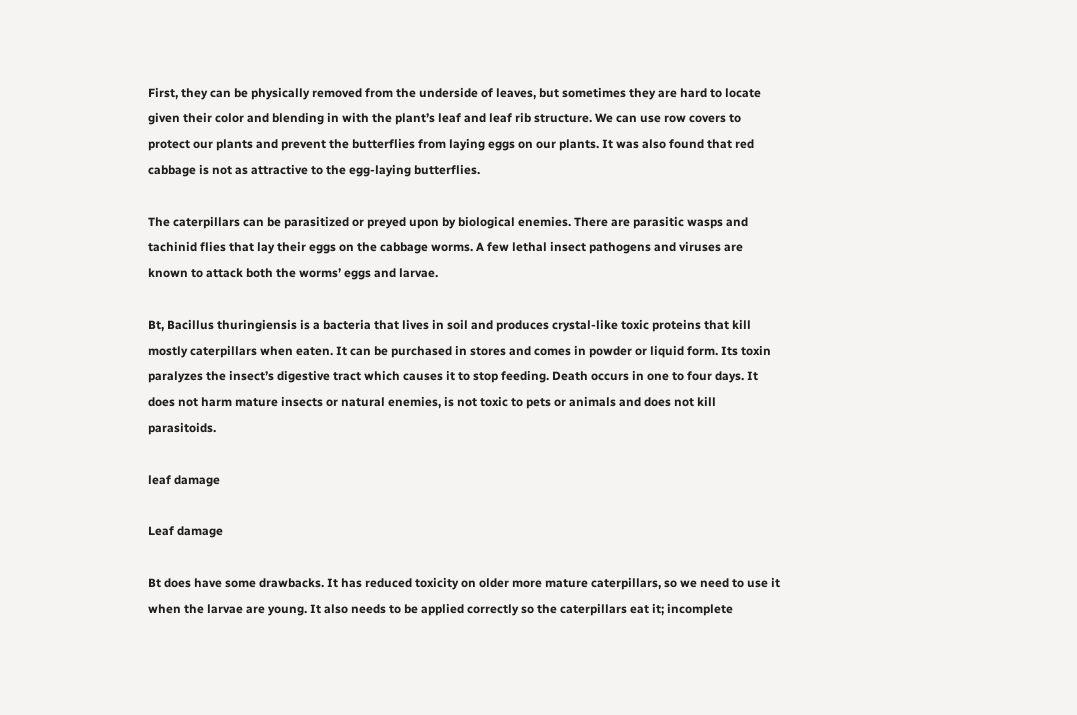First, they can be physically removed from the underside of leaves, but sometimes they are hard to locate given their color and blending in with the plant’s leaf and leaf rib structure. We can use row covers to protect our plants and prevent the butterflies from laying eggs on our plants. It was also found that red cabbage is not as attractive to the egg-laying butterflies.

The caterpillars can be parasitized or preyed upon by biological enemies. There are parasitic wasps and tachinid flies that lay their eggs on the cabbage worms. A few lethal insect pathogens and viruses are known to attack both the worms’ eggs and larvae.

Bt, Bacillus thuringiensis is a bacteria that lives in soil and produces crystal-like toxic proteins that kill mostly caterpillars when eaten. It can be purchased in stores and comes in powder or liquid form. Its toxin paralyzes the insect’s digestive tract which causes it to stop feeding. Death occurs in one to four days. It does not harm mature insects or natural enemies, is not toxic to pets or animals and does not kill parasitoids.

leaf damage

Leaf damage

Bt does have some drawbacks. It has reduced toxicity on older more mature caterpillars, so we need to use it when the larvae are young. It also needs to be applied correctly so the caterpillars eat it; incomplete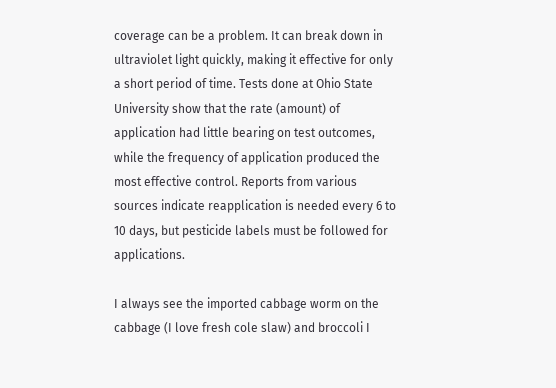coverage can be a problem. It can break down in ultraviolet light quickly, making it effective for only a short period of time. Tests done at Ohio State University show that the rate (amount) of application had little bearing on test outcomes, while the frequency of application produced the most effective control. Reports from various sources indicate reapplication is needed every 6 to 10 days, but pesticide labels must be followed for applications.

I always see the imported cabbage worm on the cabbage (I love fresh cole slaw) and broccoli I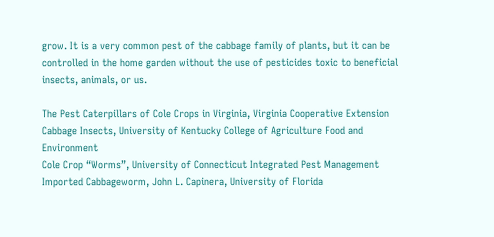grow. It is a very common pest of the cabbage family of plants, but it can be controlled in the home garden without the use of pesticides toxic to beneficial insects, animals, or us.

The Pest Caterpillars of Cole Crops in Virginia, Virginia Cooperative Extension
Cabbage Insects, University of Kentucky College of Agriculture Food and Environment
Cole Crop “Worms”, University of Connecticut Integrated Pest Management
Imported Cabbageworm, John L. Capinera, University of Florida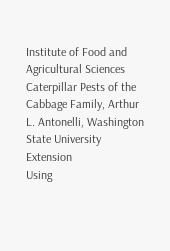Institute of Food and Agricultural Sciences
Caterpillar Pests of the Cabbage Family, Arthur L. Antonelli, Washington State University Extension
Using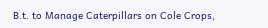B.t. to Manage Caterpillars on Cole Crops,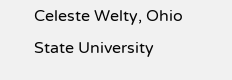Celeste Welty, Ohio State University